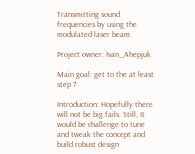Transmitting sound frequencies by using the modulated laser beam

Project owner: Ivan_Ahepjuk

Main goal: get to the at least step 7

Introduction: Hopefully there will not be big fails. Still, It would be challenge to tune and tweak the concept and build robust design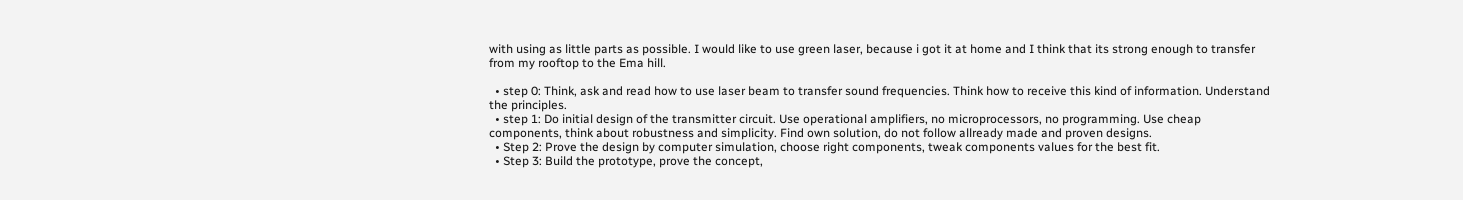with using as little parts as possible. I would like to use green laser, because i got it at home and I think that its strong enough to transfer from my rooftop to the Ema hill.

  • step 0: Think, ask and read how to use laser beam to transfer sound frequencies. Think how to receive this kind of information. Understand the principles.
  • step 1: Do initial design of the transmitter circuit. Use operational amplifiers, no microprocessors, no programming. Use cheap components, think about robustness and simplicity. Find own solution, do not follow allready made and proven designs.
  • Step 2: Prove the design by computer simulation, choose right components, tweak components values for the best fit.
  • Step 3: Build the prototype, prove the concept,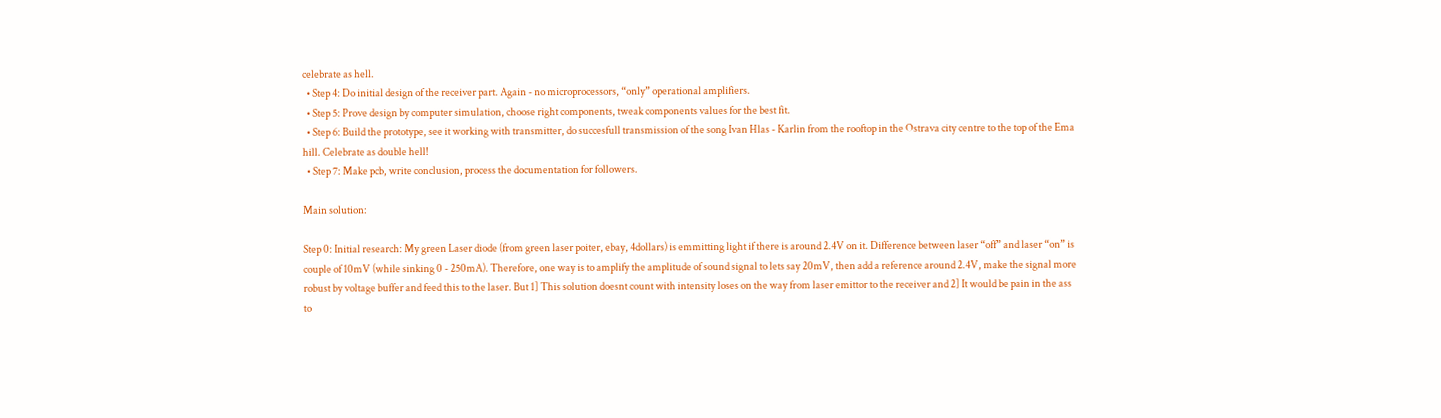celebrate as hell.
  • Step 4: Do initial design of the receiver part. Again - no microprocessors, “only” operational amplifiers.
  • Step 5: Prove design by computer simulation, choose right components, tweak components values for the best fit.
  • Step 6: Build the prototype, see it working with transmitter, do succesfull transmission of the song Ivan Hlas - Karlin from the rooftop in the Ostrava city centre to the top of the Ema hill. Celebrate as double hell!
  • Step 7: Make pcb, write conclusion, process the documentation for followers.

Main solution:

Step 0: Initial research: My green Laser diode (from green laser poiter, ebay, 4dollars) is emmitting light if there is around 2.4V on it. Difference between laser “off” and laser “on” is couple of 10mV (while sinking 0 - 250mA). Therefore, one way is to amplify the amplitude of sound signal to lets say 20mV, then add a reference around 2.4V, make the signal more robust by voltage buffer and feed this to the laser. But 1] This solution doesnt count with intensity loses on the way from laser emittor to the receiver and 2] It would be pain in the ass to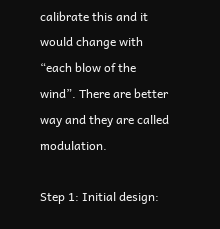calibrate this and it would change with “each blow of the wind”. There are better way and they are called modulation.

Step 1: Initial design: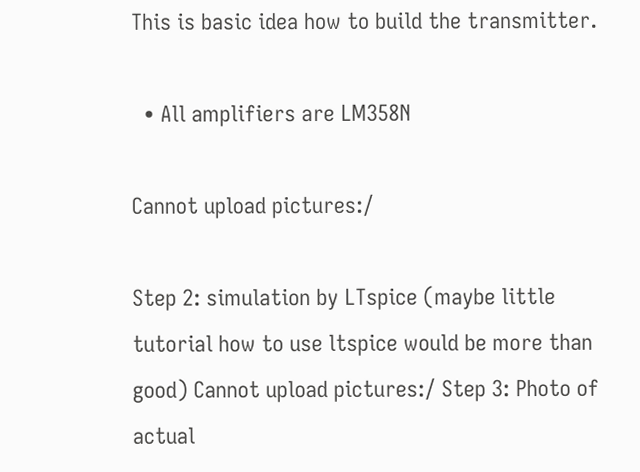This is basic idea how to build the transmitter.

  • All amplifiers are LM358N

Cannot upload pictures:/

Step 2: simulation by LTspice (maybe little tutorial how to use ltspice would be more than good) Cannot upload pictures:/ Step 3: Photo of actual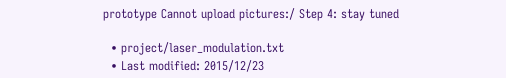prototype Cannot upload pictures:/ Step 4: stay tuned

  • project/laser_modulation.txt
  • Last modified: 2015/12/23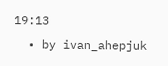19:13
  • by ivan_ahepjuk